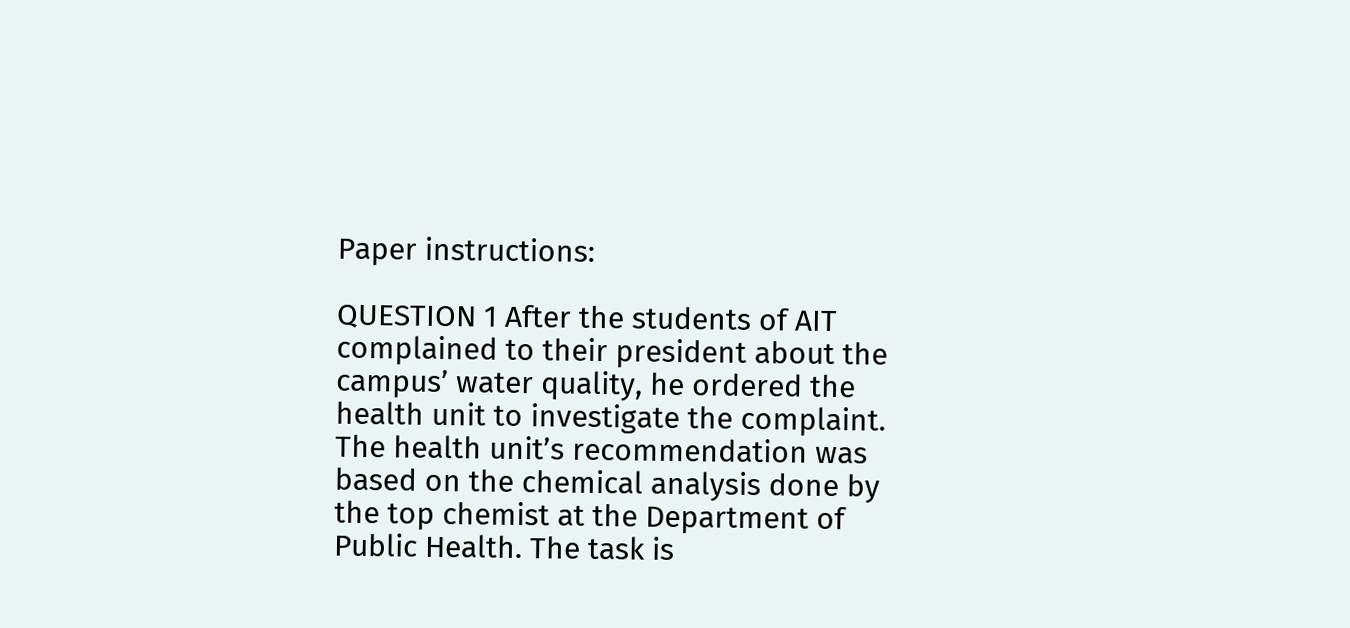Paper instructions:

QUESTION 1 After the students of AIT complained to their president about the campus’ water quality, he ordered the health unit to investigate the complaint. The health unit’s recommendation was based on the chemical analysis done by the top chemist at the Department of Public Health. The task is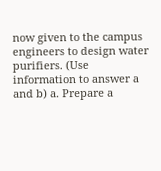now given to the campus engineers to design water purifiers. (Use information to answer a and b) a. Prepare a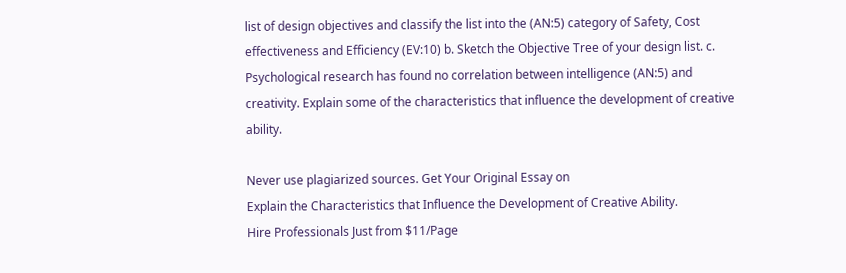list of design objectives and classify the list into the (AN:5) category of Safety, Cost effectiveness and Efficiency (EV:10) b. Sketch the Objective Tree of your design list. c. Psychological research has found no correlation between intelligence (AN:5) and creativity. Explain some of the characteristics that influence the development of creative ability.

Never use plagiarized sources. Get Your Original Essay on
Explain the Characteristics that Influence the Development of Creative Ability.
Hire Professionals Just from $11/Page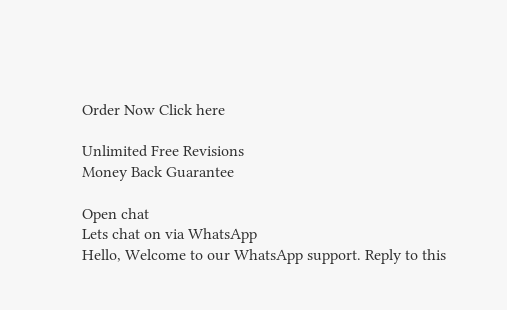Order Now Click here

Unlimited Free Revisions
Money Back Guarantee

Open chat
Lets chat on via WhatsApp
Hello, Welcome to our WhatsApp support. Reply to this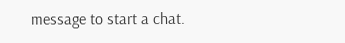message to start a chat.